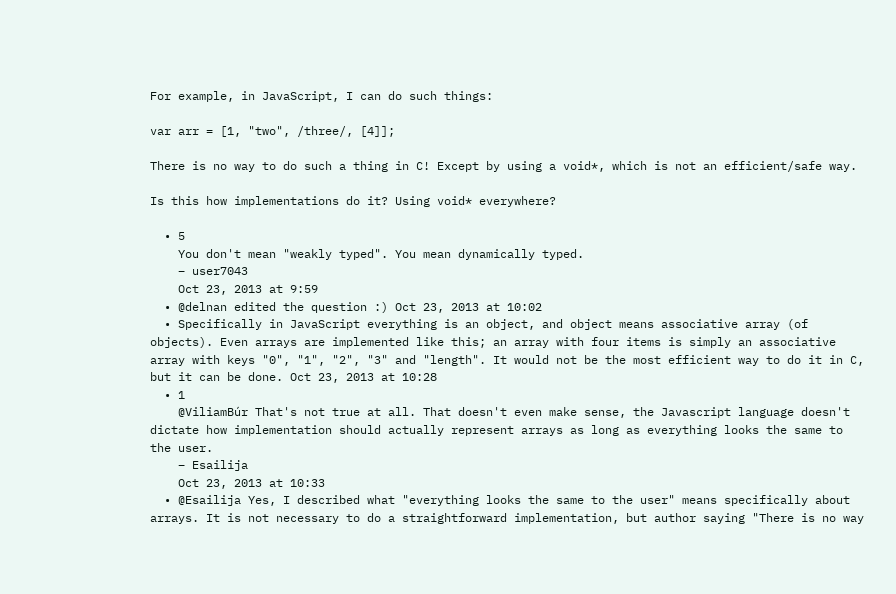For example, in JavaScript, I can do such things:

var arr = [1, "two", /three/, [4]];

There is no way to do such a thing in C! Except by using a void*, which is not an efficient/safe way.

Is this how implementations do it? Using void* everywhere?

  • 5
    You don't mean "weakly typed". You mean dynamically typed.
    – user7043
    Oct 23, 2013 at 9:59
  • @delnan edited the question :) Oct 23, 2013 at 10:02
  • Specifically in JavaScript everything is an object, and object means associative array (of objects). Even arrays are implemented like this; an array with four items is simply an associative array with keys "0", "1", "2", "3" and "length". It would not be the most efficient way to do it in C, but it can be done. Oct 23, 2013 at 10:28
  • 1
    @ViliamBúr That's not true at all. That doesn't even make sense, the Javascript language doesn't dictate how implementation should actually represent arrays as long as everything looks the same to the user.
    – Esailija
    Oct 23, 2013 at 10:33
  • @Esailija Yes, I described what "everything looks the same to the user" means specifically about arrays. It is not necessary to do a straightforward implementation, but author saying "There is no way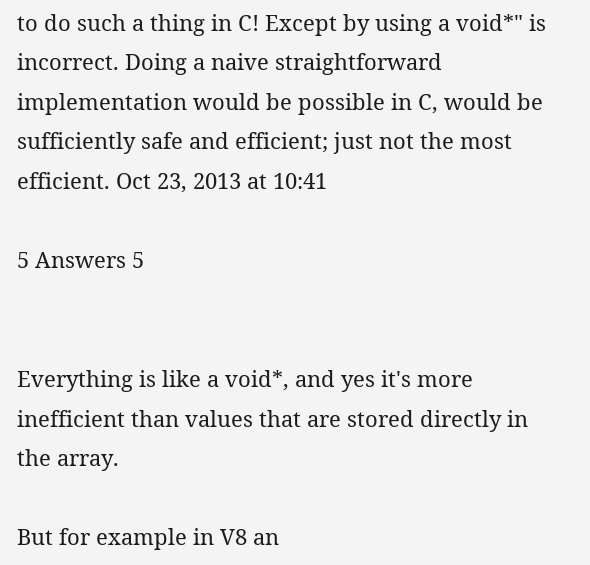to do such a thing in C! Except by using a void*" is incorrect. Doing a naive straightforward implementation would be possible in C, would be sufficiently safe and efficient; just not the most efficient. Oct 23, 2013 at 10:41

5 Answers 5


Everything is like a void*, and yes it's more inefficient than values that are stored directly in the array.

But for example in V8 an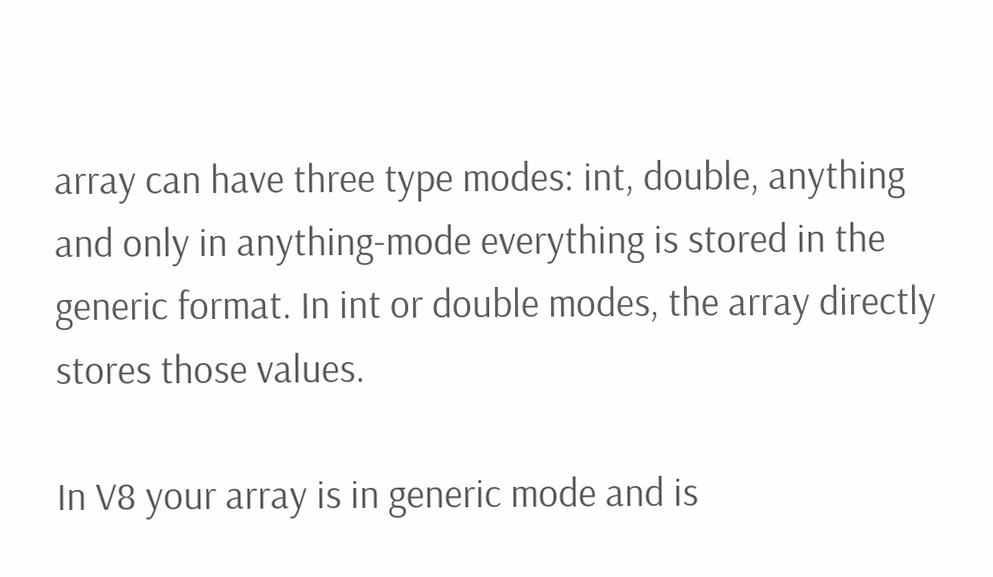array can have three type modes: int, double, anything and only in anything-mode everything is stored in the generic format. In int or double modes, the array directly stores those values.

In V8 your array is in generic mode and is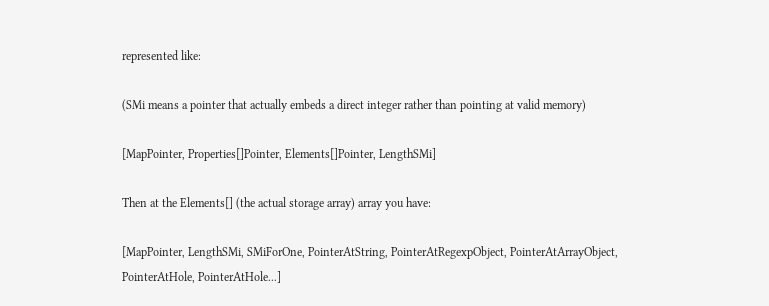represented like:

(SMi means a pointer that actually embeds a direct integer rather than pointing at valid memory)

[MapPointer, Properties[]Pointer, Elements[]Pointer, LengthSMi]

Then at the Elements[] (the actual storage array) array you have:

[MapPointer, LengthSMi, SMiForOne, PointerAtString, PointerAtRegexpObject, PointerAtArrayObject, PointerAtHole, PointerAtHole...]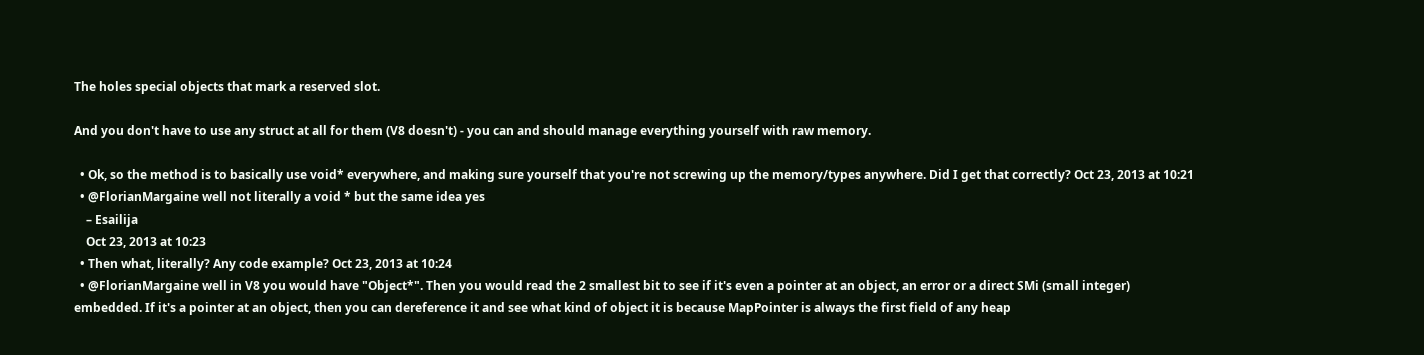The holes special objects that mark a reserved slot.

And you don't have to use any struct at all for them (V8 doesn't) - you can and should manage everything yourself with raw memory.

  • Ok, so the method is to basically use void* everywhere, and making sure yourself that you're not screwing up the memory/types anywhere. Did I get that correctly? Oct 23, 2013 at 10:21
  • @FlorianMargaine well not literally a void * but the same idea yes
    – Esailija
    Oct 23, 2013 at 10:23
  • Then what, literally? Any code example? Oct 23, 2013 at 10:24
  • @FlorianMargaine well in V8 you would have "Object*". Then you would read the 2 smallest bit to see if it's even a pointer at an object, an error or a direct SMi (small integer) embedded. If it's a pointer at an object, then you can dereference it and see what kind of object it is because MapPointer is always the first field of any heap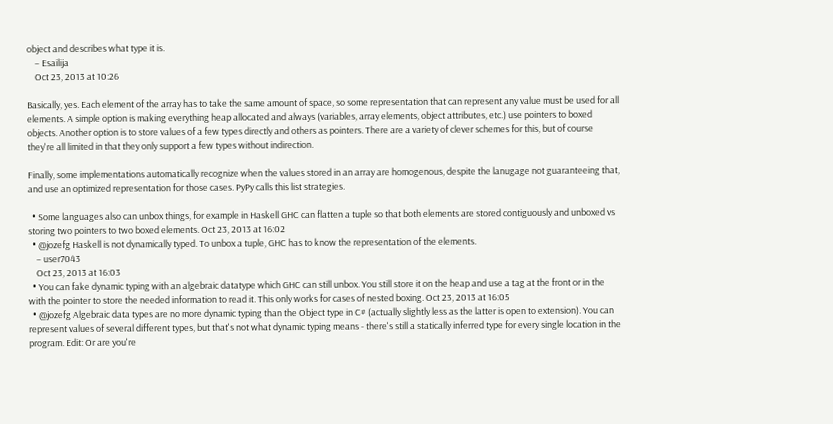object and describes what type it is.
    – Esailija
    Oct 23, 2013 at 10:26

Basically, yes. Each element of the array has to take the same amount of space, so some representation that can represent any value must be used for all elements. A simple option is making everything heap allocated and always (variables, array elements, object attributes, etc.) use pointers to boxed objects. Another option is to store values of a few types directly and others as pointers. There are a variety of clever schemes for this, but of course they're all limited in that they only support a few types without indirection.

Finally, some implementations automatically recognize when the values stored in an array are homogenous, despite the lanugage not guaranteeing that, and use an optimized representation for those cases. PyPy calls this list strategies.

  • Some languages also can unbox things, for example in Haskell GHC can flatten a tuple so that both elements are stored contiguously and unboxed vs storing two pointers to two boxed elements. Oct 23, 2013 at 16:02
  • @jozefg Haskell is not dynamically typed. To unbox a tuple, GHC has to know the representation of the elements.
    – user7043
    Oct 23, 2013 at 16:03
  • You can fake dynamic typing with an algebraic datatype which GHC can still unbox. You still store it on the heap and use a tag at the front or in the with the pointer to store the needed information to read it. This only works for cases of nested boxing. Oct 23, 2013 at 16:05
  • @jozefg Algebraic data types are no more dynamic typing than the Object type in C# (actually slightly less as the latter is open to extension). You can represent values of several different types, but that's not what dynamic typing means - there's still a statically inferred type for every single location in the program. Edit: Or are you're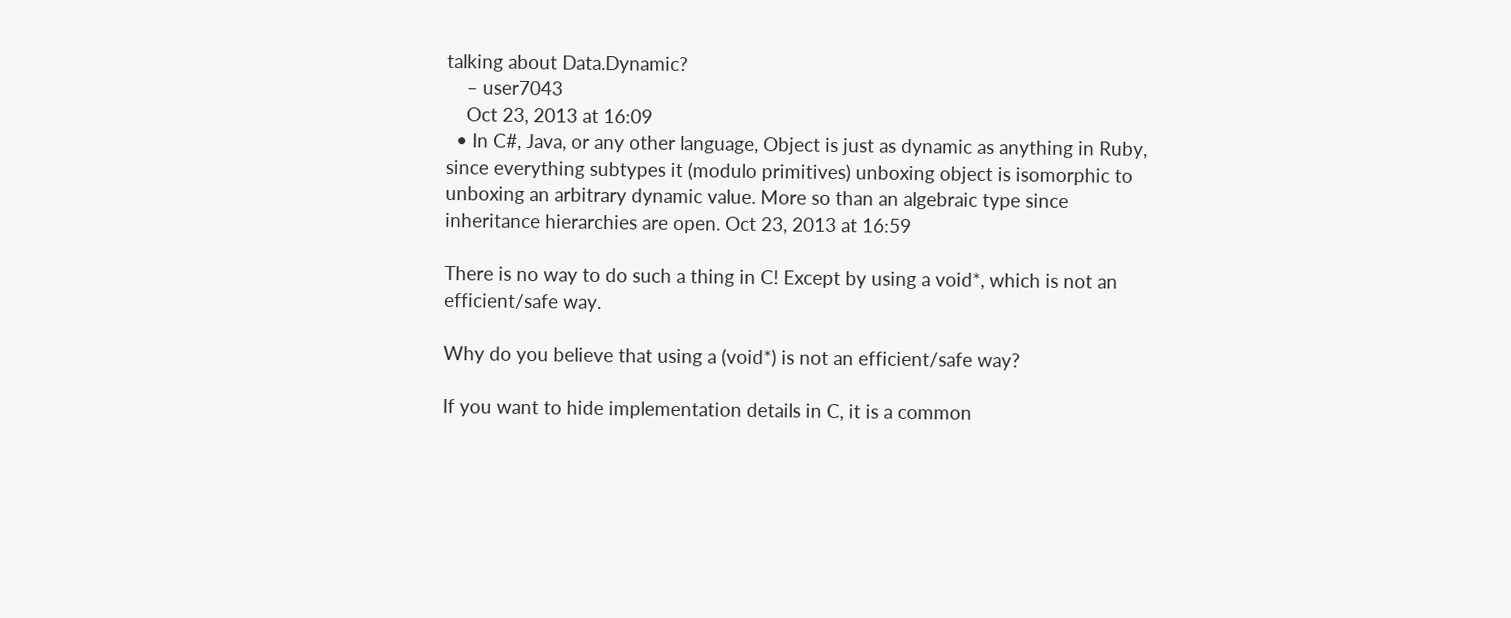talking about Data.Dynamic?
    – user7043
    Oct 23, 2013 at 16:09
  • In C#, Java, or any other language, Object is just as dynamic as anything in Ruby, since everything subtypes it (modulo primitives) unboxing object is isomorphic to unboxing an arbitrary dynamic value. More so than an algebraic type since inheritance hierarchies are open. Oct 23, 2013 at 16:59

There is no way to do such a thing in C! Except by using a void*, which is not an efficient/safe way.

Why do you believe that using a (void*) is not an efficient/safe way?

If you want to hide implementation details in C, it is a common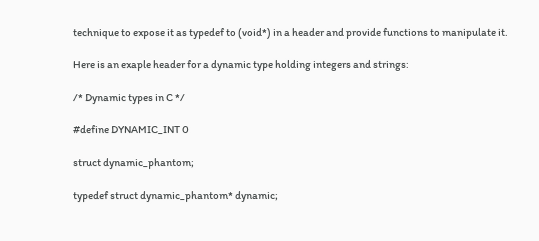technique to expose it as typedef to (void*) in a header and provide functions to manipulate it.

Here is an exaple header for a dynamic type holding integers and strings:

/* Dynamic types in C */

#define DYNAMIC_INT 0

struct dynamic_phantom;

typedef struct dynamic_phantom* dynamic;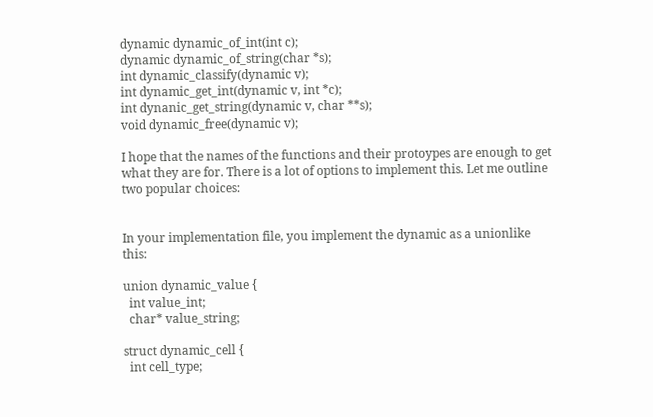dynamic dynamic_of_int(int c);
dynamic dynamic_of_string(char *s);
int dynamic_classify(dynamic v);
int dynamic_get_int(dynamic v, int *c);
int dynanic_get_string(dynamic v, char **s);
void dynamic_free(dynamic v);

I hope that the names of the functions and their protoypes are enough to get what they are for. There is a lot of options to implement this. Let me outline two popular choices:


In your implementation file, you implement the dynamic as a unionlike this:

union dynamic_value {
  int value_int;
  char* value_string;

struct dynamic_cell {
  int cell_type;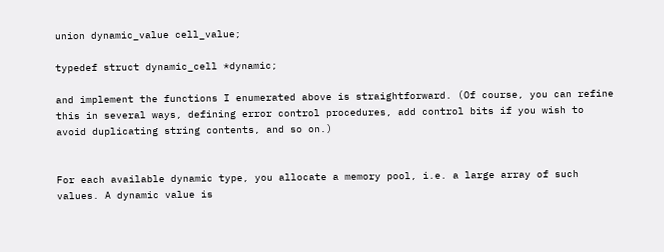union dynamic_value cell_value;

typedef struct dynamic_cell *dynamic;

and implement the functions I enumerated above is straightforward. (Of course, you can refine this in several ways, defining error control procedures, add control bits if you wish to avoid duplicating string contents, and so on.)


For each available dynamic type, you allocate a memory pool, i.e. a large array of such values. A dynamic value is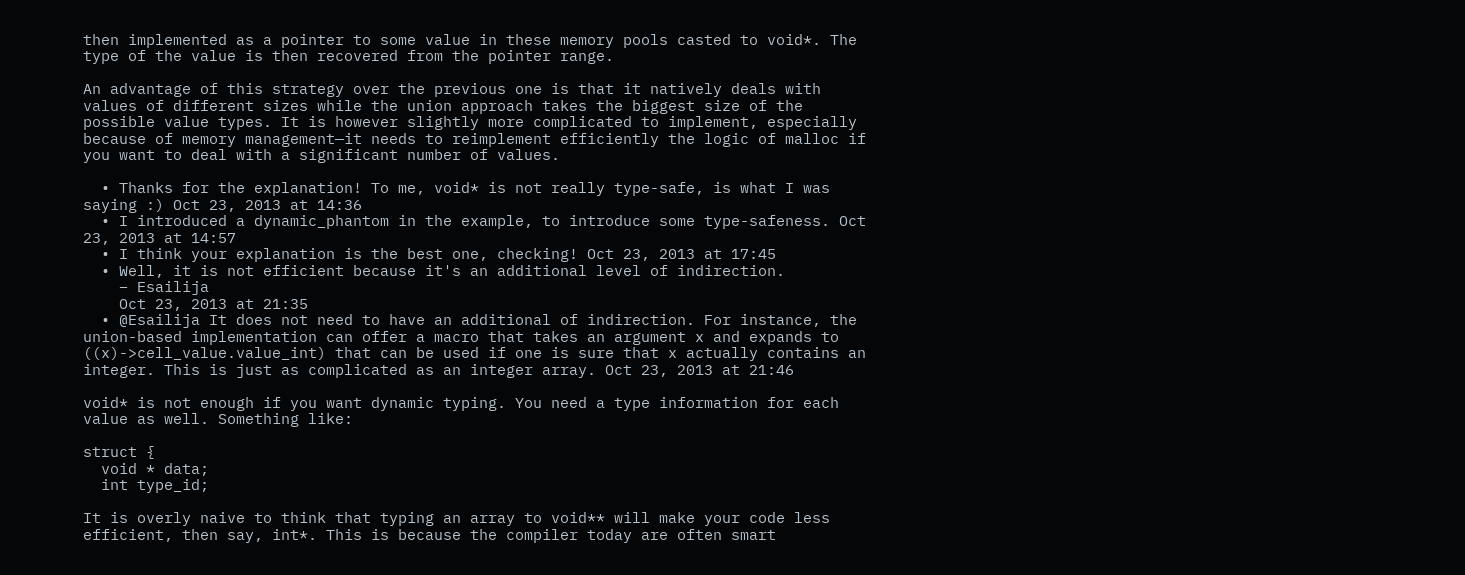then implemented as a pointer to some value in these memory pools casted to void*. The type of the value is then recovered from the pointer range.

An advantage of this strategy over the previous one is that it natively deals with values of different sizes while the union approach takes the biggest size of the possible value types. It is however slightly more complicated to implement, especially because of memory management—it needs to reimplement efficiently the logic of malloc if you want to deal with a significant number of values.

  • Thanks for the explanation! To me, void* is not really type-safe, is what I was saying :) Oct 23, 2013 at 14:36
  • I introduced a dynamic_phantom in the example, to introduce some type-safeness. Oct 23, 2013 at 14:57
  • I think your explanation is the best one, checking! Oct 23, 2013 at 17:45
  • Well, it is not efficient because it's an additional level of indirection.
    – Esailija
    Oct 23, 2013 at 21:35
  • @Esailija It does not need to have an additional of indirection. For instance, the union-based implementation can offer a macro that takes an argument x and expands to ((x)->cell_value.value_int) that can be used if one is sure that x actually contains an integer. This is just as complicated as an integer array. Oct 23, 2013 at 21:46

void* is not enough if you want dynamic typing. You need a type information for each value as well. Something like:

struct {
  void * data;
  int type_id;

It is overly naive to think that typing an array to void** will make your code less efficient, then say, int*. This is because the compiler today are often smart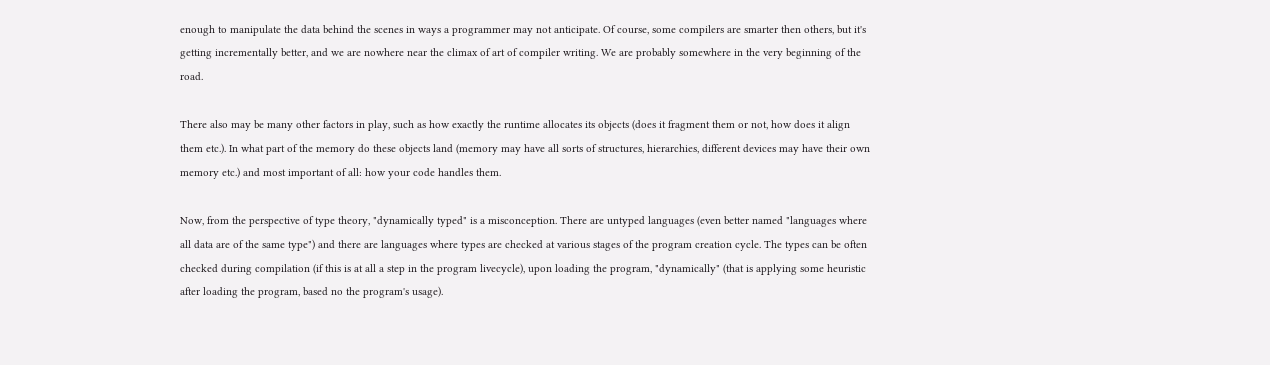enough to manipulate the data behind the scenes in ways a programmer may not anticipate. Of course, some compilers are smarter then others, but it's getting incrementally better, and we are nowhere near the climax of art of compiler writing. We are probably somewhere in the very beginning of the road.

There also may be many other factors in play, such as how exactly the runtime allocates its objects (does it fragment them or not, how does it align them etc.). In what part of the memory do these objects land (memory may have all sorts of structures, hierarchies, different devices may have their own memory etc.) and most important of all: how your code handles them.

Now, from the perspective of type theory, "dynamically typed" is a misconception. There are untyped languages (even better named "languages where all data are of the same type") and there are languages where types are checked at various stages of the program creation cycle. The types can be often checked during compilation (if this is at all a step in the program livecycle), upon loading the program, "dynamically" (that is applying some heuristic after loading the program, based no the program's usage).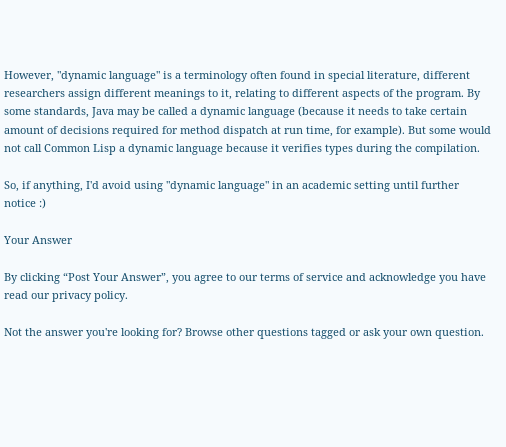However, "dynamic language" is a terminology often found in special literature, different researchers assign different meanings to it, relating to different aspects of the program. By some standards, Java may be called a dynamic language (because it needs to take certain amount of decisions required for method dispatch at run time, for example). But some would not call Common Lisp a dynamic language because it verifies types during the compilation.

So, if anything, I'd avoid using "dynamic language" in an academic setting until further notice :)

Your Answer

By clicking “Post Your Answer”, you agree to our terms of service and acknowledge you have read our privacy policy.

Not the answer you're looking for? Browse other questions tagged or ask your own question.